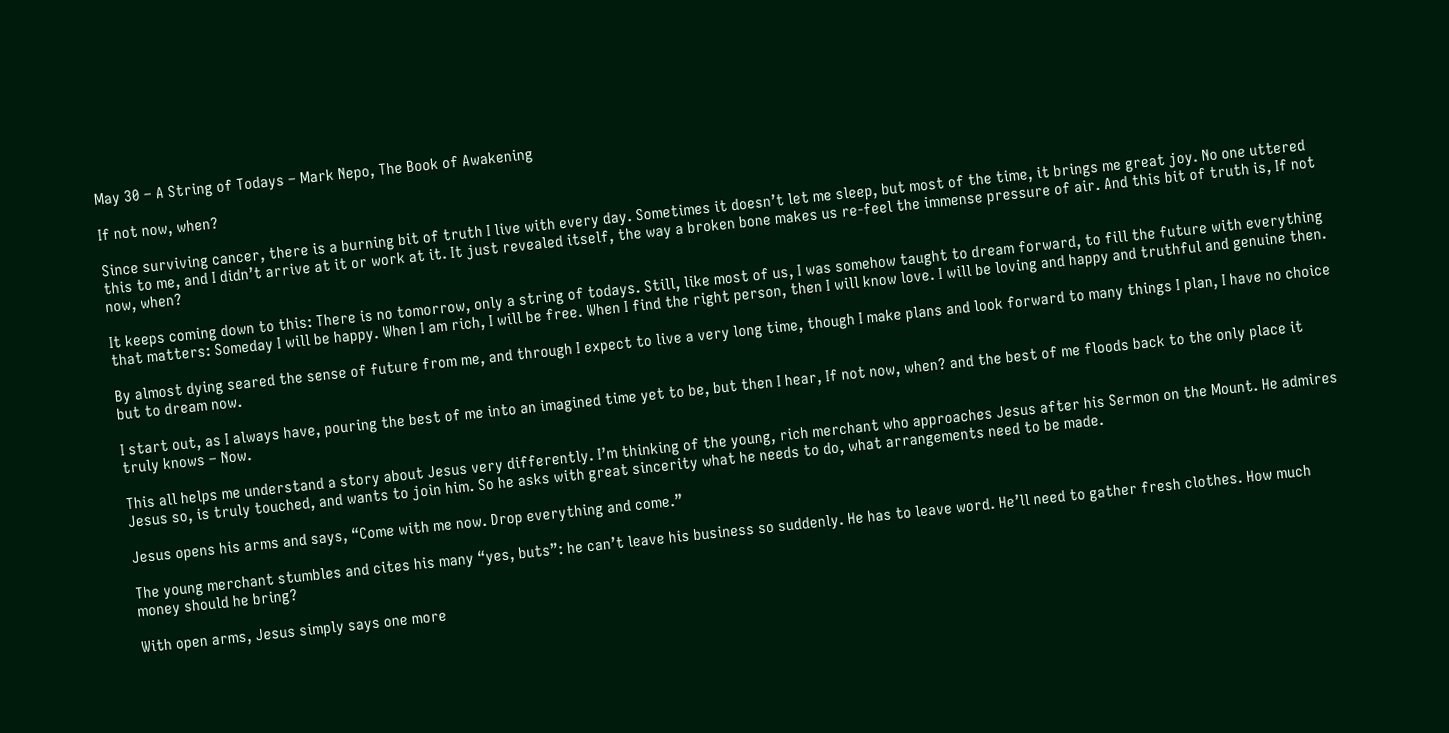May 30 – A String of Todays – Mark Nepo, The Book of Awakening

If not now, when?

Since surviving cancer, there is a burning bit of truth I live with every day. Sometimes it doesn’t let me sleep, but most of the time, it brings me great joy. No one uttered this to me, and I didn’t arrive at it or work at it. It just revealed itself, the way a broken bone makes us re-feel the immense pressure of air. And this bit of truth is, If not now, when?

It keeps coming down to this: There is no tomorrow, only a string of todays. Still, like most of us, I was somehow taught to dream forward, to fill the future with everything that matters: Someday I will be happy. When I am rich, I will be free. When I find the right person, then I will know love. I will be loving and happy and truthful and genuine then.

By almost dying seared the sense of future from me, and through I expect to live a very long time, though I make plans and look forward to many things I plan, I have no choice but to dream now.

I start out, as I always have, pouring the best of me into an imagined time yet to be, but then I hear, If not now, when? and the best of me floods back to the only place it truly knows – Now.

This all helps me understand a story about Jesus very differently. I’m thinking of the young, rich merchant who approaches Jesus after his Sermon on the Mount. He admires Jesus so, is truly touched, and wants to join him. So he asks with great sincerity what he needs to do, what arrangements need to be made.

Jesus opens his arms and says, “Come with me now. Drop everything and come.”

The young merchant stumbles and cites his many “yes, buts”: he can’t leave his business so suddenly. He has to leave word. He’ll need to gather fresh clothes. How much money should he bring?

With open arms, Jesus simply says one more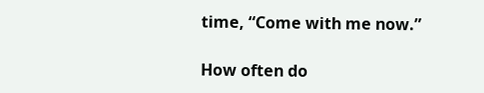time, “Come with me now.”

How often do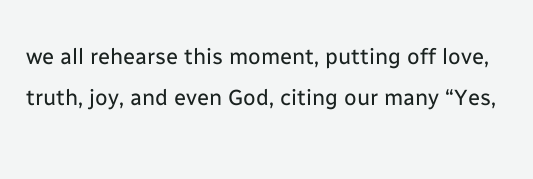we all rehearse this moment, putting off love, truth, joy, and even God, citing our many “Yes,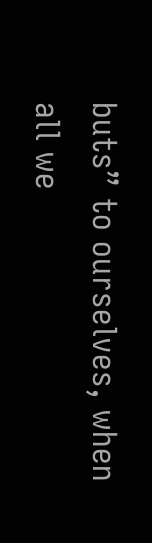buts” to ourselves, when all we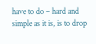have to do – hard and simple as it is, is to drop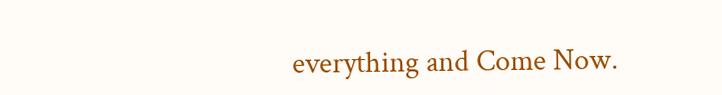everything and Come Now.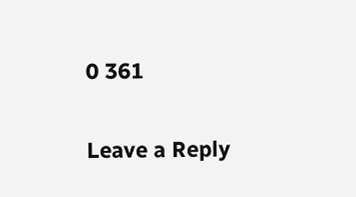0 361

Leave a Reply